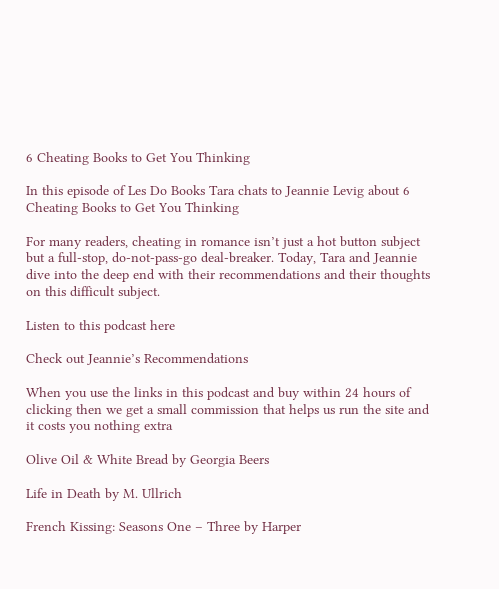6 Cheating Books to Get You Thinking

In this episode of Les Do Books Tara chats to Jeannie Levig about 6 Cheating Books to Get You Thinking

For many readers, cheating in romance isn’t just a hot button subject but a full-stop, do-not-pass-go deal-breaker. Today, Tara and Jeannie dive into the deep end with their recommendations and their thoughts on this difficult subject.

Listen to this podcast here

Check out Jeannie’s Recommendations

When you use the links in this podcast and buy within 24 hours of clicking then we get a small commission that helps us run the site and it costs you nothing extra

Olive Oil & White Bread by Georgia Beers

Life in Death by M. Ullrich

French Kissing: Seasons One – Three by Harper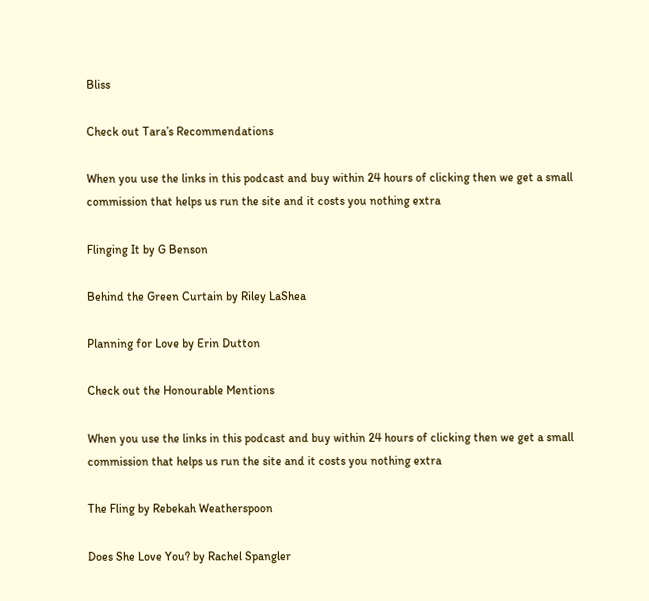Bliss

Check out Tara’s Recommendations

When you use the links in this podcast and buy within 24 hours of clicking then we get a small commission that helps us run the site and it costs you nothing extra

Flinging It by G Benson

Behind the Green Curtain by Riley LaShea

Planning for Love by Erin Dutton

Check out the Honourable Mentions

When you use the links in this podcast and buy within 24 hours of clicking then we get a small commission that helps us run the site and it costs you nothing extra

The Fling by Rebekah Weatherspoon

Does She Love You? by Rachel Spangler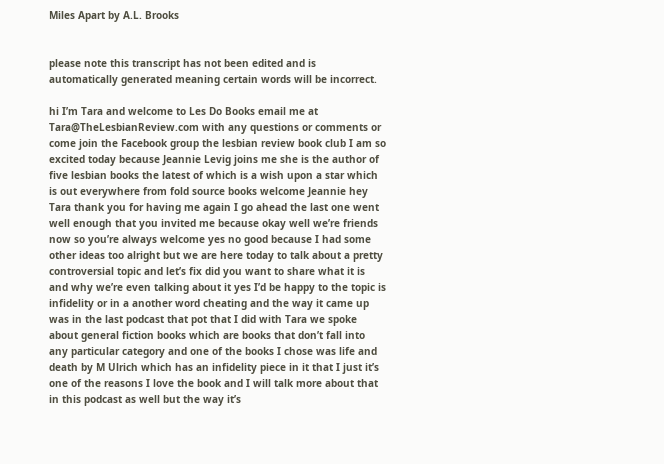Miles Apart by A.L. Brooks


please note this transcript has not been edited and is automatically generated meaning certain words will be incorrect.

hi I’m Tara and welcome to Les Do Books email me at Tara@TheLesbianReview.com with any questions or comments or come join the Facebook group the lesbian review book club I am so excited today because Jeannie Levig joins me she is the author of five lesbian books the latest of which is a wish upon a star which is out everywhere from fold source books welcome Jeannie hey Tara thank you for having me again I go ahead the last one went well enough that you invited me because okay well we’re friends now so you’re always welcome yes no good because I had some other ideas too alright but we are here today to talk about a pretty controversial topic and let’s fix did you want to share what it is and why we’re even talking about it yes I’d be happy to the topic is infidelity or in a another word cheating and the way it came up was in the last podcast that pot that I did with Tara we spoke about general fiction books which are books that don’t fall into any particular category and one of the books I chose was life and death by M Ulrich which has an infidelity piece in it that I just it’s one of the reasons I love the book and I will talk more about that in this podcast as well but the way it’s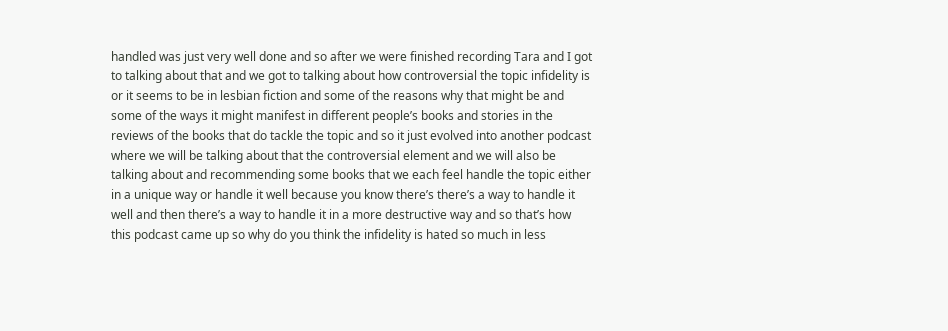handled was just very well done and so after we were finished recording Tara and I got to talking about that and we got to talking about how controversial the topic infidelity is or it seems to be in lesbian fiction and some of the reasons why that might be and some of the ways it might manifest in different people’s books and stories in the reviews of the books that do tackle the topic and so it just evolved into another podcast where we will be talking about that the controversial element and we will also be talking about and recommending some books that we each feel handle the topic either in a unique way or handle it well because you know there’s there’s a way to handle it well and then there’s a way to handle it in a more destructive way and so that’s how this podcast came up so why do you think the infidelity is hated so much in less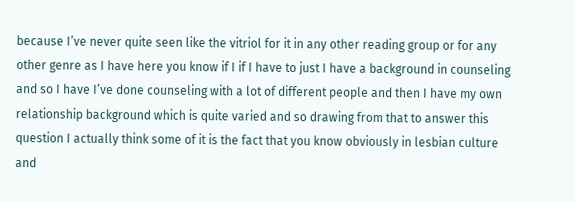because I’ve never quite seen like the vitriol for it in any other reading group or for any other genre as I have here you know if I if I have to just I have a background in counseling and so I have I’ve done counseling with a lot of different people and then I have my own relationship background which is quite varied and so drawing from that to answer this question I actually think some of it is the fact that you know obviously in lesbian culture and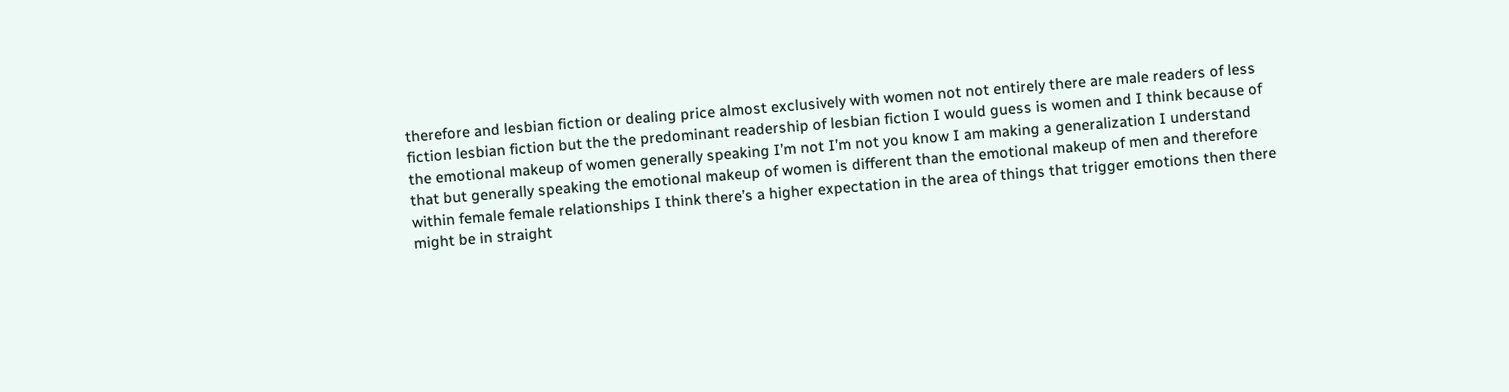therefore and lesbian fiction or dealing price almost exclusively with women not not entirely there are male readers of less fiction lesbian fiction but the the predominant readership of lesbian fiction I would guess is women and I think because of the emotional makeup of women generally speaking I’m not I’m not you know I am making a generalization I understand that but generally speaking the emotional makeup of women is different than the emotional makeup of men and therefore within female female relationships I think there’s a higher expectation in the area of things that trigger emotions then there might be in straight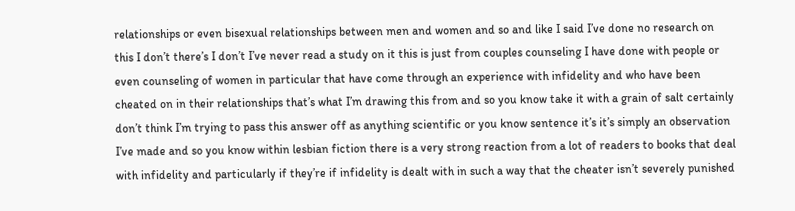relationships or even bisexual relationships between men and women and so and like I said I’ve done no research on this I don’t there’s I don’t I’ve never read a study on it this is just from couples counseling I have done with people or even counseling of women in particular that have come through an experience with infidelity and who have been cheated on in their relationships that’s what I’m drawing this from and so you know take it with a grain of salt certainly don’t think I’m trying to pass this answer off as anything scientific or you know sentence it’s it’s simply an observation I’ve made and so you know within lesbian fiction there is a very strong reaction from a lot of readers to books that deal with infidelity and particularly if they’re if infidelity is dealt with in such a way that the cheater isn’t severely punished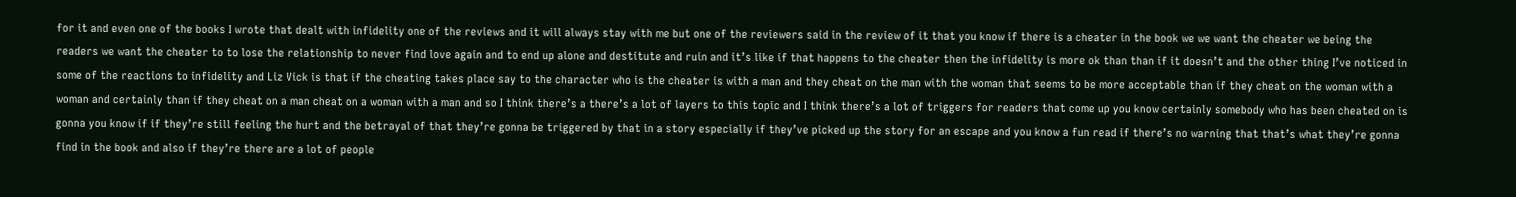for it and even one of the books I wrote that dealt with infidelity one of the reviews and it will always stay with me but one of the reviewers said in the review of it that you know if there is a cheater in the book we we want the cheater we being the readers we want the cheater to to lose the relationship to never find love again and to end up alone and destitute and ruin and it’s like if that happens to the cheater then the infidelity is more ok than than if it doesn’t and the other thing I’ve noticed in some of the reactions to infidelity and Liz Vick is that if the cheating takes place say to the character who is the cheater is with a man and they cheat on the man with the woman that seems to be more acceptable than if they cheat on the woman with a woman and certainly than if they cheat on a man cheat on a woman with a man and so I think there’s a there’s a lot of layers to this topic and I think there’s a lot of triggers for readers that come up you know certainly somebody who has been cheated on is gonna you know if if they’re still feeling the hurt and the betrayal of that they’re gonna be triggered by that in a story especially if they’ve picked up the story for an escape and you know a fun read if there’s no warning that that’s what they’re gonna find in the book and also if they’re there are a lot of people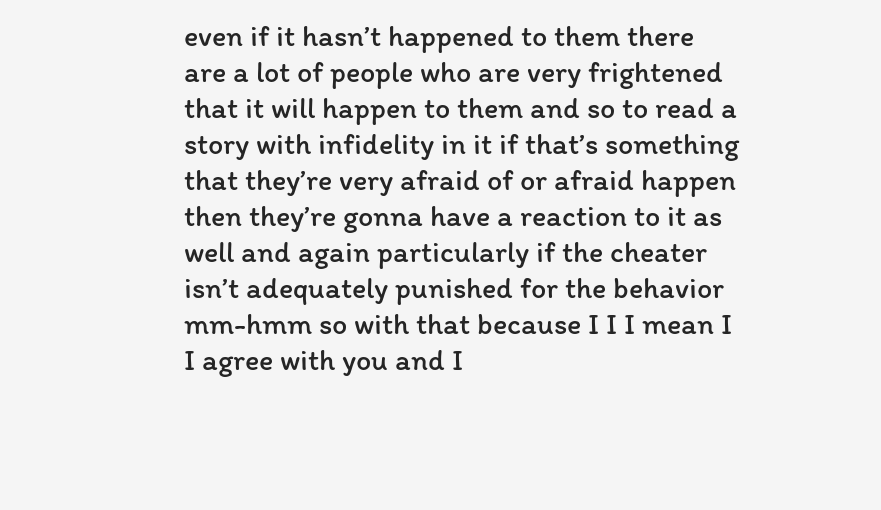even if it hasn’t happened to them there are a lot of people who are very frightened that it will happen to them and so to read a story with infidelity in it if that’s something that they’re very afraid of or afraid happen then they’re gonna have a reaction to it as well and again particularly if the cheater isn’t adequately punished for the behavior mm-hmm so with that because I I I mean I I agree with you and I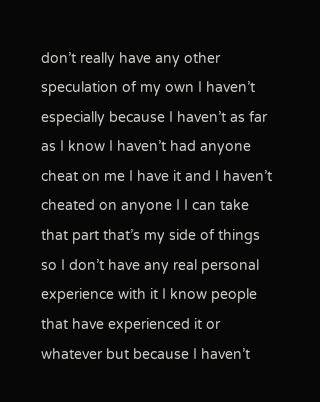don’t really have any other speculation of my own I haven’t especially because I haven’t as far as I know I haven’t had anyone cheat on me I have it and I haven’t cheated on anyone I I can take that part that’s my side of things so I don’t have any real personal experience with it I know people that have experienced it or whatever but because I haven’t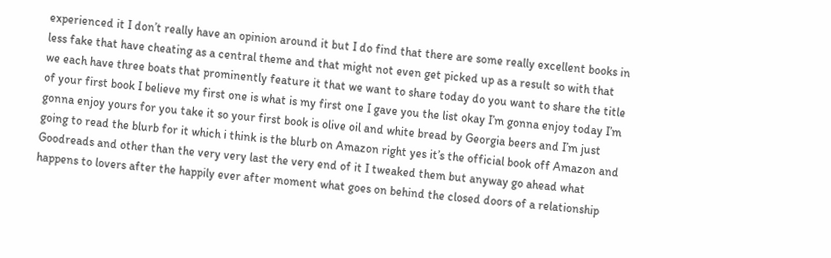experienced it I don’t really have an opinion around it but I do find that there are some really excellent books in less fake that have cheating as a central theme and that might not even get picked up as a result so with that we each have three boats that prominently feature it that we want to share today do you want to share the title of your first book I believe my first one is what is my first one I gave you the list okay I’m gonna enjoy today I’m gonna enjoy yours for you take it so your first book is olive oil and white bread by Georgia beers and I’m just going to read the blurb for it which i think is the blurb on Amazon right yes it’s the official book off Amazon and Goodreads and other than the very very last the very end of it I tweaked them but anyway go ahead what happens to lovers after the happily ever after moment what goes on behind the closed doors of a relationship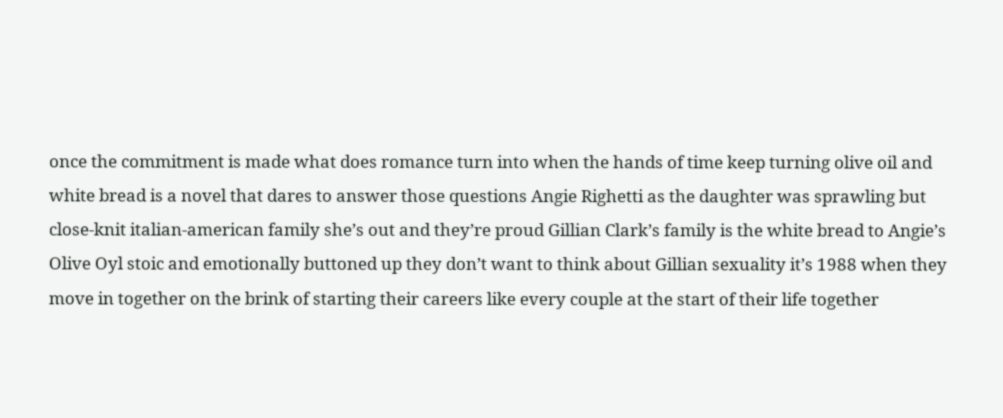once the commitment is made what does romance turn into when the hands of time keep turning olive oil and white bread is a novel that dares to answer those questions Angie Righetti as the daughter was sprawling but close-knit italian-american family she’s out and they’re proud Gillian Clark’s family is the white bread to Angie’s Olive Oyl stoic and emotionally buttoned up they don’t want to think about Gillian sexuality it’s 1988 when they move in together on the brink of starting their careers like every couple at the start of their life together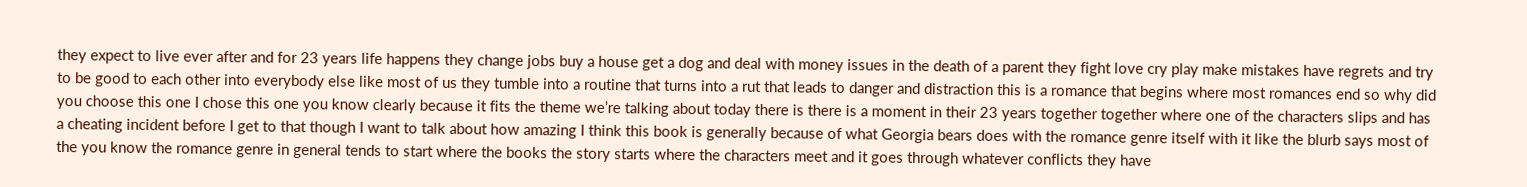they expect to live ever after and for 23 years life happens they change jobs buy a house get a dog and deal with money issues in the death of a parent they fight love cry play make mistakes have regrets and try to be good to each other into everybody else like most of us they tumble into a routine that turns into a rut that leads to danger and distraction this is a romance that begins where most romances end so why did you choose this one I chose this one you know clearly because it fits the theme we’re talking about today there is there is a moment in their 23 years together together where one of the characters slips and has a cheating incident before I get to that though I want to talk about how amazing I think this book is generally because of what Georgia bears does with the romance genre itself with it like the blurb says most of the you know the romance genre in general tends to start where the books the story starts where the characters meet and it goes through whatever conflicts they have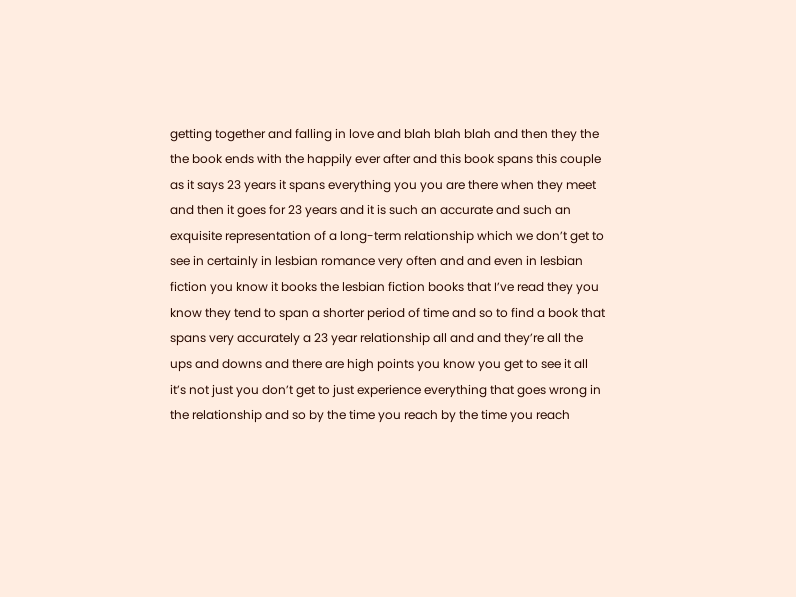getting together and falling in love and blah blah blah and then they the the book ends with the happily ever after and this book spans this couple as it says 23 years it spans everything you you are there when they meet and then it goes for 23 years and it is such an accurate and such an exquisite representation of a long-term relationship which we don’t get to see in certainly in lesbian romance very often and and even in lesbian fiction you know it books the lesbian fiction books that I’ve read they you know they tend to span a shorter period of time and so to find a book that spans very accurately a 23 year relationship all and and they’re all the ups and downs and there are high points you know you get to see it all it’s not just you don’t get to just experience everything that goes wrong in the relationship and so by the time you reach by the time you reach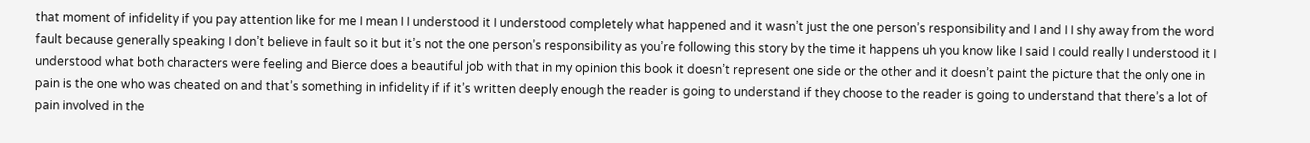that moment of infidelity if you pay attention like for me I mean I I understood it I understood completely what happened and it wasn’t just the one person’s responsibility and I and I I shy away from the word fault because generally speaking I don’t believe in fault so it but it’s not the one person’s responsibility as you’re following this story by the time it happens uh you know like I said I could really I understood it I understood what both characters were feeling and Bierce does a beautiful job with that in my opinion this book it doesn’t represent one side or the other and it doesn’t paint the picture that the only one in pain is the one who was cheated on and that’s something in infidelity if if it’s written deeply enough the reader is going to understand if they choose to the reader is going to understand that there’s a lot of pain involved in the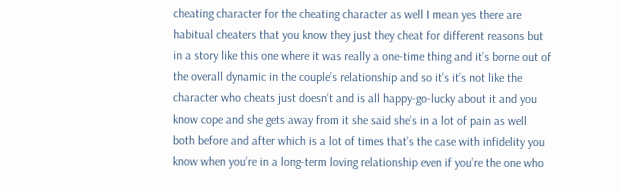cheating character for the cheating character as well I mean yes there are habitual cheaters that you know they just they cheat for different reasons but in a story like this one where it was really a one-time thing and it’s borne out of the overall dynamic in the couple’s relationship and so it’s it’s not like the character who cheats just doesn’t and is all happy-go-lucky about it and you know cope and she gets away from it she said she’s in a lot of pain as well both before and after which is a lot of times that’s the case with infidelity you know when you’re in a long-term loving relationship even if you’re the one who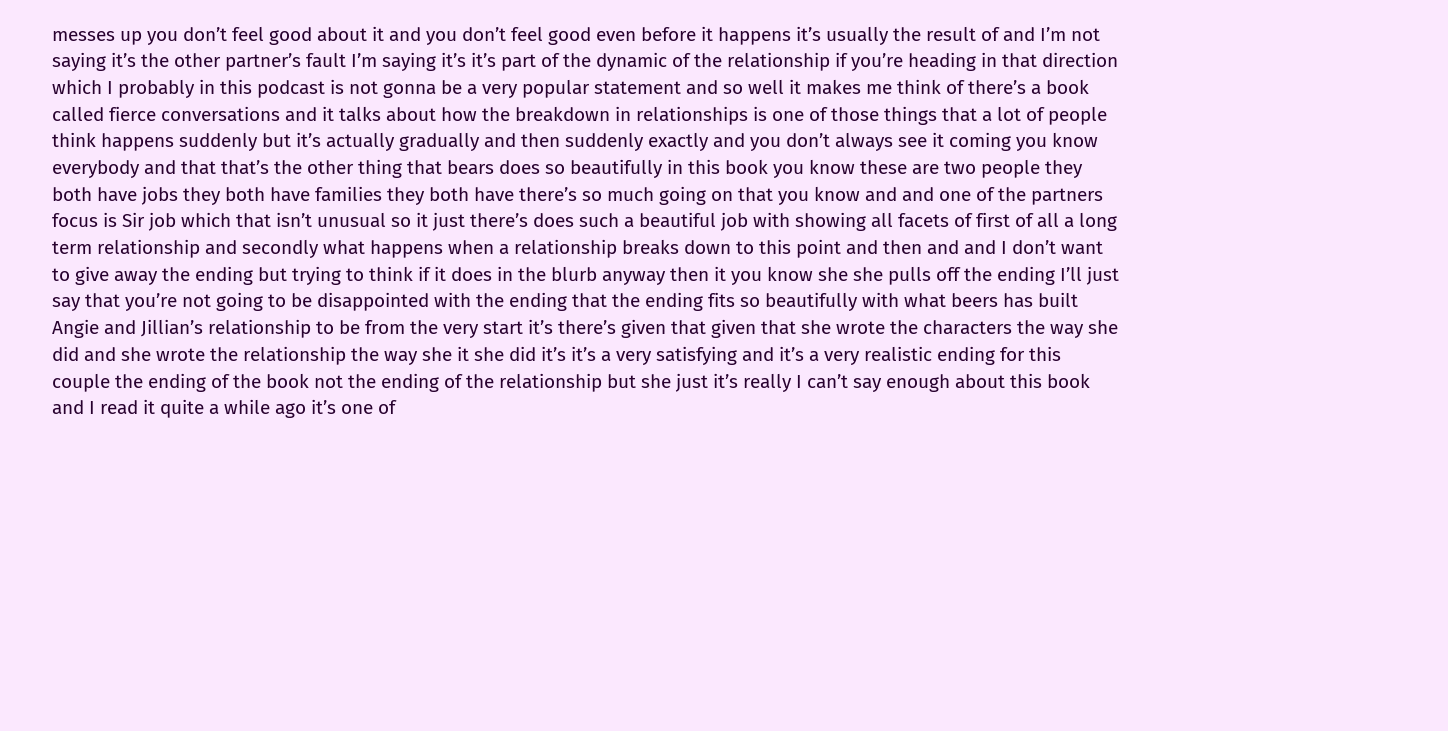messes up you don’t feel good about it and you don’t feel good even before it happens it’s usually the result of and I’m not saying it’s the other partner’s fault I’m saying it’s it’s part of the dynamic of the relationship if you’re heading in that direction which I probably in this podcast is not gonna be a very popular statement and so well it makes me think of there’s a book called fierce conversations and it talks about how the breakdown in relationships is one of those things that a lot of people think happens suddenly but it’s actually gradually and then suddenly exactly and you don’t always see it coming you know everybody and that that’s the other thing that bears does so beautifully in this book you know these are two people they both have jobs they both have families they both have there’s so much going on that you know and and one of the partners focus is Sir job which that isn’t unusual so it just there’s does such a beautiful job with showing all facets of first of all a long term relationship and secondly what happens when a relationship breaks down to this point and then and and I don’t want to give away the ending but trying to think if it does in the blurb anyway then it you know she she pulls off the ending I’ll just say that you’re not going to be disappointed with the ending that the ending fits so beautifully with what beers has built Angie and Jillian’s relationship to be from the very start it’s there’s given that given that she wrote the characters the way she did and she wrote the relationship the way she it she did it’s it’s a very satisfying and it’s a very realistic ending for this couple the ending of the book not the ending of the relationship but she just it’s really I can’t say enough about this book and I read it quite a while ago it’s one of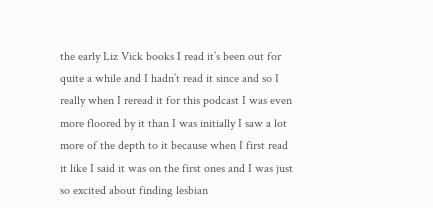the early Liz Vick books I read it’s been out for quite a while and I hadn’t read it since and so I really when I reread it for this podcast I was even more floored by it than I was initially I saw a lot more of the depth to it because when I first read it like I said it was on the first ones and I was just so excited about finding lesbian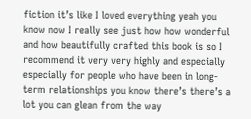fiction it’s like I loved everything yeah you know now I really see just how how wonderful and how beautifully crafted this book is so I recommend it very very highly and especially especially for people who have been in long-term relationships you know there’s there’s a lot you can glean from the way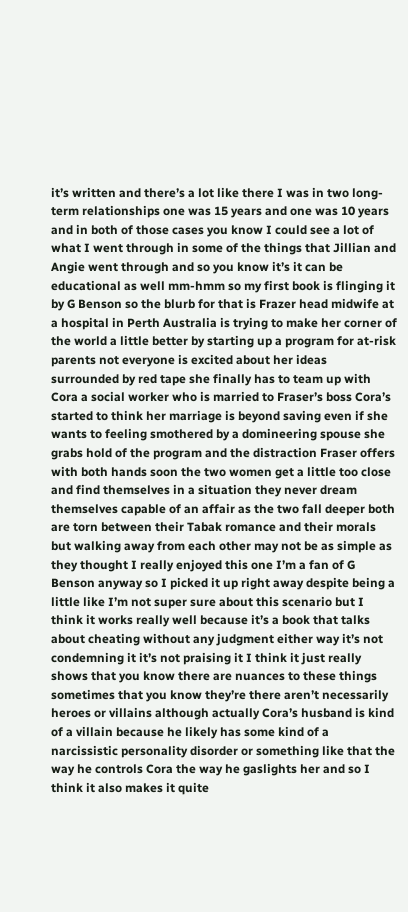it’s written and there’s a lot like there I was in two long-term relationships one was 15 years and one was 10 years and in both of those cases you know I could see a lot of what I went through in some of the things that Jillian and Angie went through and so you know it’s it can be educational as well mm-hmm so my first book is flinging it by G Benson so the blurb for that is Frazer head midwife at a hospital in Perth Australia is trying to make her corner of the world a little better by starting up a program for at-risk parents not everyone is excited about her ideas surrounded by red tape she finally has to team up with Cora a social worker who is married to Fraser’s boss Cora’s started to think her marriage is beyond saving even if she wants to feeling smothered by a domineering spouse she grabs hold of the program and the distraction Fraser offers with both hands soon the two women get a little too close and find themselves in a situation they never dream themselves capable of an affair as the two fall deeper both are torn between their Tabak romance and their morals but walking away from each other may not be as simple as they thought I really enjoyed this one I’m a fan of G Benson anyway so I picked it up right away despite being a little like I’m not super sure about this scenario but I think it works really well because it’s a book that talks about cheating without any judgment either way it’s not condemning it it’s not praising it I think it just really shows that you know there are nuances to these things sometimes that you know they’re there aren’t necessarily heroes or villains although actually Cora’s husband is kind of a villain because he likely has some kind of a narcissistic personality disorder or something like that the way he controls Cora the way he gaslights her and so I think it also makes it quite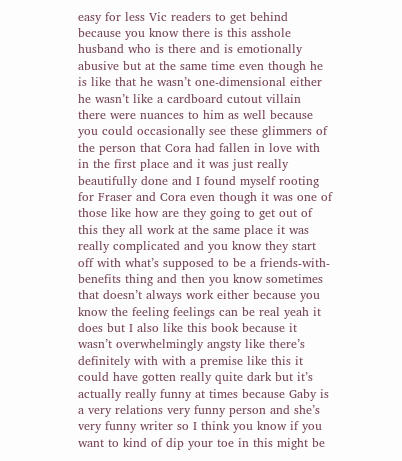easy for less Vic readers to get behind because you know there is this asshole husband who is there and is emotionally abusive but at the same time even though he is like that he wasn’t one-dimensional either he wasn’t like a cardboard cutout villain there were nuances to him as well because you could occasionally see these glimmers of the person that Cora had fallen in love with in the first place and it was just really beautifully done and I found myself rooting for Fraser and Cora even though it was one of those like how are they going to get out of this they all work at the same place it was really complicated and you know they start off with what’s supposed to be a friends-with-benefits thing and then you know sometimes that doesn’t always work either because you know the feeling feelings can be real yeah it does but I also like this book because it wasn’t overwhelmingly angsty like there’s definitely with with a premise like this it could have gotten really quite dark but it’s actually really funny at times because Gaby is a very relations very funny person and she’s very funny writer so I think you know if you want to kind of dip your toe in this might be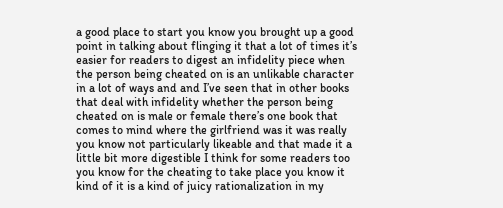a good place to start you know you brought up a good point in talking about flinging it that a lot of times it’s easier for readers to digest an infidelity piece when the person being cheated on is an unlikable character in a lot of ways and and I’ve seen that in other books that deal with infidelity whether the person being cheated on is male or female there’s one book that comes to mind where the girlfriend was it was really you know not particularly likeable and that made it a little bit more digestible I think for some readers too you know for the cheating to take place you know it kind of it is a kind of juicy rationalization in my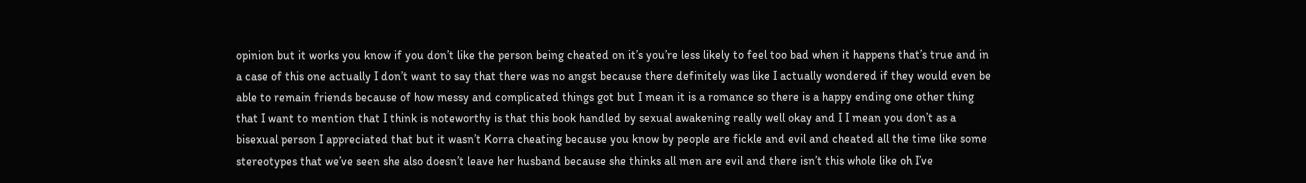opinion but it works you know if you don’t like the person being cheated on it’s you’re less likely to feel too bad when it happens that’s true and in a case of this one actually I don’t want to say that there was no angst because there definitely was like I actually wondered if they would even be able to remain friends because of how messy and complicated things got but I mean it is a romance so there is a happy ending one other thing that I want to mention that I think is noteworthy is that this book handled by sexual awakening really well okay and I I mean you don’t as a bisexual person I appreciated that but it wasn’t Korra cheating because you know by people are fickle and evil and cheated all the time like some stereotypes that we’ve seen she also doesn’t leave her husband because she thinks all men are evil and there isn’t this whole like oh I’ve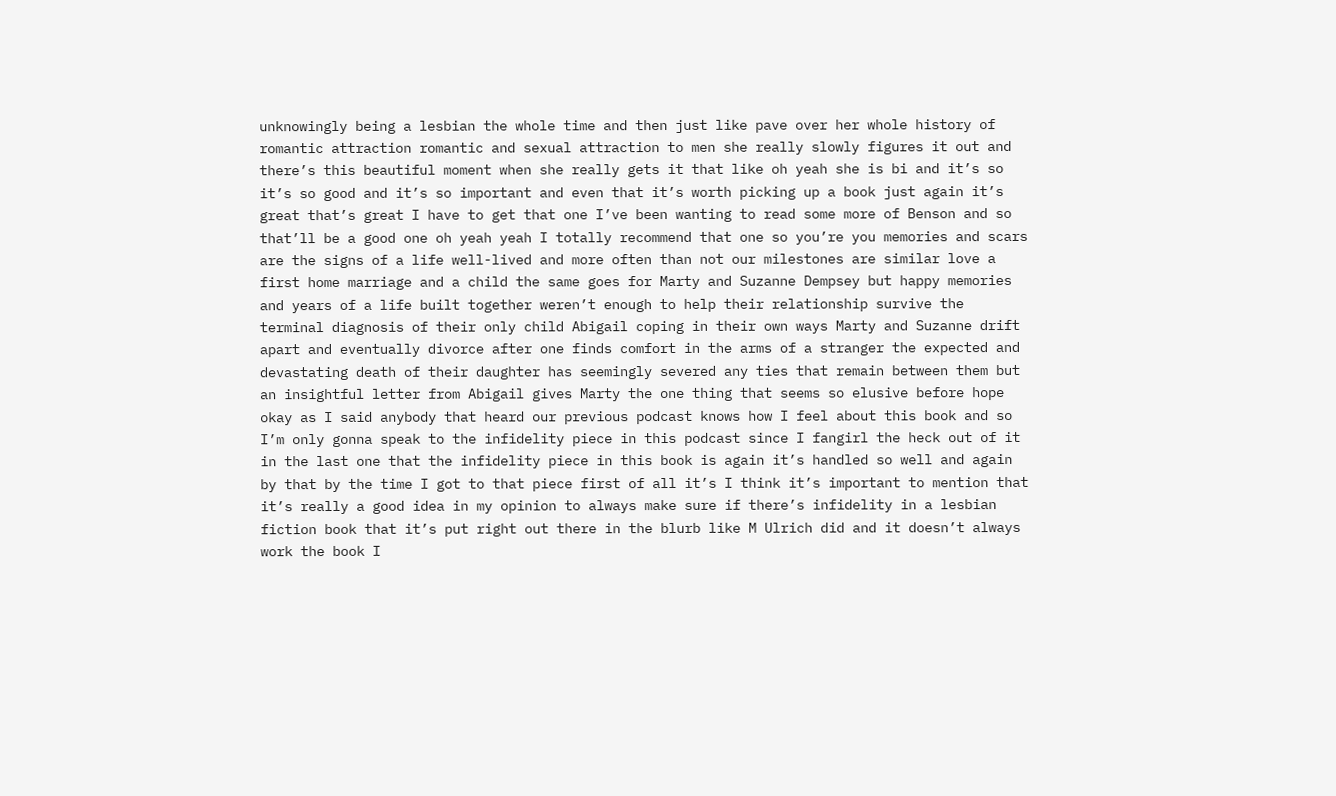unknowingly being a lesbian the whole time and then just like pave over her whole history of romantic attraction romantic and sexual attraction to men she really slowly figures it out and there’s this beautiful moment when she really gets it that like oh yeah she is bi and it’s so it’s so good and it’s so important and even that it’s worth picking up a book just again it’s great that’s great I have to get that one I’ve been wanting to read some more of Benson and so that’ll be a good one oh yeah yeah I totally recommend that one so you’re you memories and scars are the signs of a life well-lived and more often than not our milestones are similar love a first home marriage and a child the same goes for Marty and Suzanne Dempsey but happy memories and years of a life built together weren’t enough to help their relationship survive the terminal diagnosis of their only child Abigail coping in their own ways Marty and Suzanne drift apart and eventually divorce after one finds comfort in the arms of a stranger the expected and devastating death of their daughter has seemingly severed any ties that remain between them but an insightful letter from Abigail gives Marty the one thing that seems so elusive before hope okay as I said anybody that heard our previous podcast knows how I feel about this book and so I’m only gonna speak to the infidelity piece in this podcast since I fangirl the heck out of it in the last one that the infidelity piece in this book is again it’s handled so well and again by that by the time I got to that piece first of all it’s I think it’s important to mention that it’s really a good idea in my opinion to always make sure if there’s infidelity in a lesbian fiction book that it’s put right out there in the blurb like M Ulrich did and it doesn’t always work the book I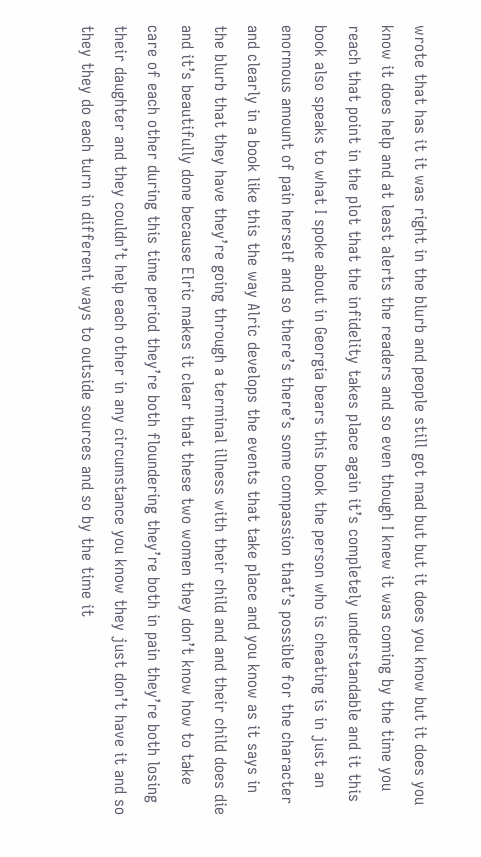wrote that has it it was right in the blurb and people still got mad but but it does you know but it does you know it does help and at least alerts the readers and so even though I knew it was coming by the time you reach that point in the plot that the infidelity takes place again it’s completely understandable and it this book also speaks to what I spoke about in Georgia bears this book the person who is cheating is in just an enormous amount of pain herself and so there’s there’s some compassion that’s possible for the character and clearly in a book like this the way Alric develops the events that take place and you know as it says in the blurb that they have they’re going through a terminal illness with their child and and their child does die and it’s beautifully done because Elric makes it clear that these two women they don’t know how to take care of each other during this time period they’re both floundering they’re both in pain they’re both losing their daughter and they couldn’t help each other in any circumstance you know they just don’t have it and so they they do each turn in different ways to outside sources and so by the time it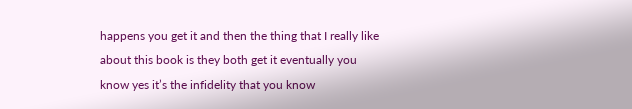happens you get it and then the thing that I really like about this book is they both get it eventually you know yes it’s the infidelity that you know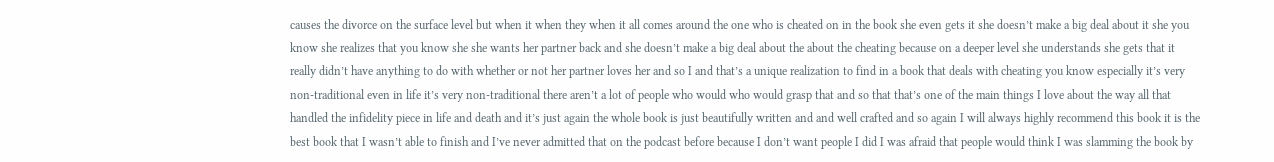causes the divorce on the surface level but when it when they when it all comes around the one who is cheated on in the book she even gets it she doesn’t make a big deal about it she you know she realizes that you know she she wants her partner back and she doesn’t make a big deal about the about the cheating because on a deeper level she understands she gets that it really didn’t have anything to do with whether or not her partner loves her and so I and that’s a unique realization to find in a book that deals with cheating you know especially it’s very non-traditional even in life it’s very non-traditional there aren’t a lot of people who would who would grasp that and so that that’s one of the main things I love about the way all that handled the infidelity piece in life and death and it’s just again the whole book is just beautifully written and and well crafted and so again I will always highly recommend this book it is the best book that I wasn’t able to finish and I’ve never admitted that on the podcast before because I don’t want people I did I was afraid that people would think I was slamming the book by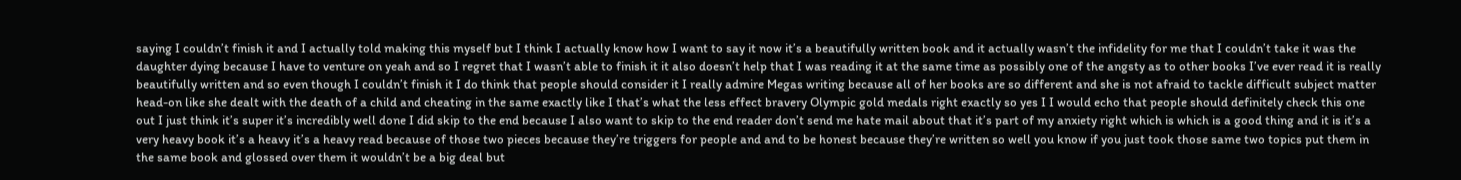saying I couldn’t finish it and I actually told making this myself but I think I actually know how I want to say it now it’s a beautifully written book and it actually wasn’t the infidelity for me that I couldn’t take it was the daughter dying because I have to venture on yeah and so I regret that I wasn’t able to finish it it also doesn’t help that I was reading it at the same time as possibly one of the angsty as to other books I’ve ever read it is really beautifully written and so even though I couldn’t finish it I do think that people should consider it I really admire Megas writing because all of her books are so different and she is not afraid to tackle difficult subject matter head-on like she dealt with the death of a child and cheating in the same exactly like I that’s what the less effect bravery Olympic gold medals right exactly so yes I I would echo that people should definitely check this one out I just think it’s super it’s incredibly well done I did skip to the end because I also want to skip to the end reader don’t send me hate mail about that it’s part of my anxiety right which is which is a good thing and it is it’s a very heavy book it’s a heavy it’s a heavy read because of those two pieces because they’re triggers for people and and to be honest because they’re written so well you know if you just took those same two topics put them in the same book and glossed over them it wouldn’t be a big deal but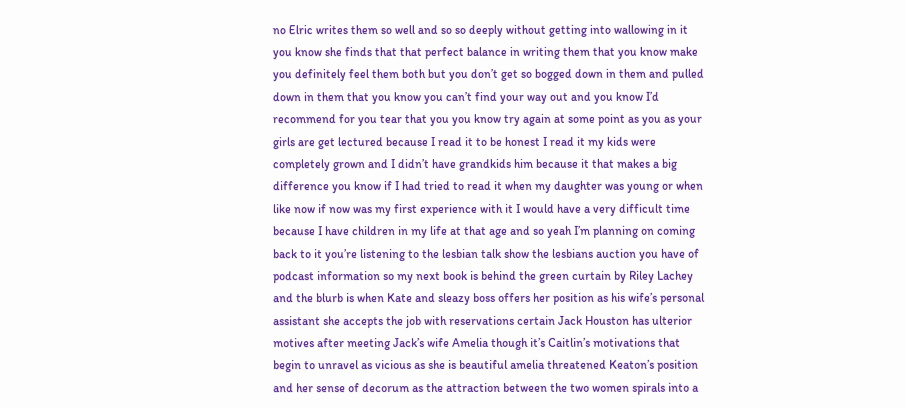no Elric writes them so well and so so deeply without getting into wallowing in it you know she finds that that perfect balance in writing them that you know make you definitely feel them both but you don’t get so bogged down in them and pulled down in them that you know you can’t find your way out and you know I’d recommend for you tear that you you know try again at some point as you as your girls are get lectured because I read it to be honest I read it my kids were completely grown and I didn’t have grandkids him because it that makes a big difference you know if I had tried to read it when my daughter was young or when like now if now was my first experience with it I would have a very difficult time because I have children in my life at that age and so yeah I’m planning on coming back to it you’re listening to the lesbian talk show the lesbians auction you have of podcast information so my next book is behind the green curtain by Riley Lachey and the blurb is when Kate and sleazy boss offers her position as his wife’s personal assistant she accepts the job with reservations certain Jack Houston has ulterior motives after meeting Jack’s wife Amelia though it’s Caitlin’s motivations that begin to unravel as vicious as she is beautiful amelia threatened Keaton’s position and her sense of decorum as the attraction between the two women spirals into a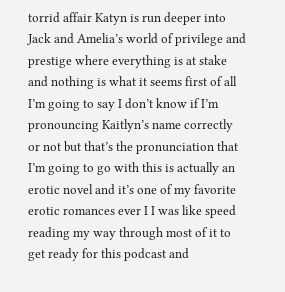torrid affair Katyn is run deeper into Jack and Amelia’s world of privilege and prestige where everything is at stake and nothing is what it seems first of all I’m going to say I don’t know if I’m pronouncing Kaitlyn’s name correctly or not but that’s the pronunciation that I’m going to go with this is actually an erotic novel and it’s one of my favorite erotic romances ever I I was like speed reading my way through most of it to get ready for this podcast and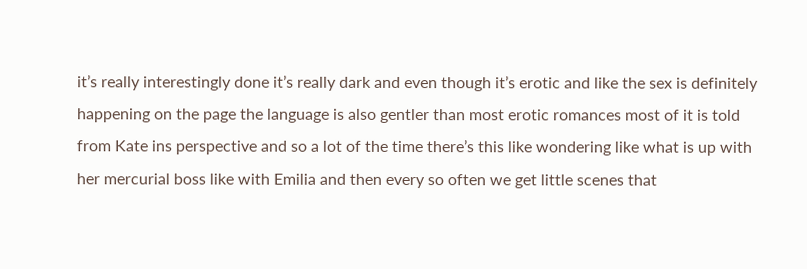it’s really interestingly done it’s really dark and even though it’s erotic and like the sex is definitely happening on the page the language is also gentler than most erotic romances most of it is told from Kate ins perspective and so a lot of the time there’s this like wondering like what is up with her mercurial boss like with Emilia and then every so often we get little scenes that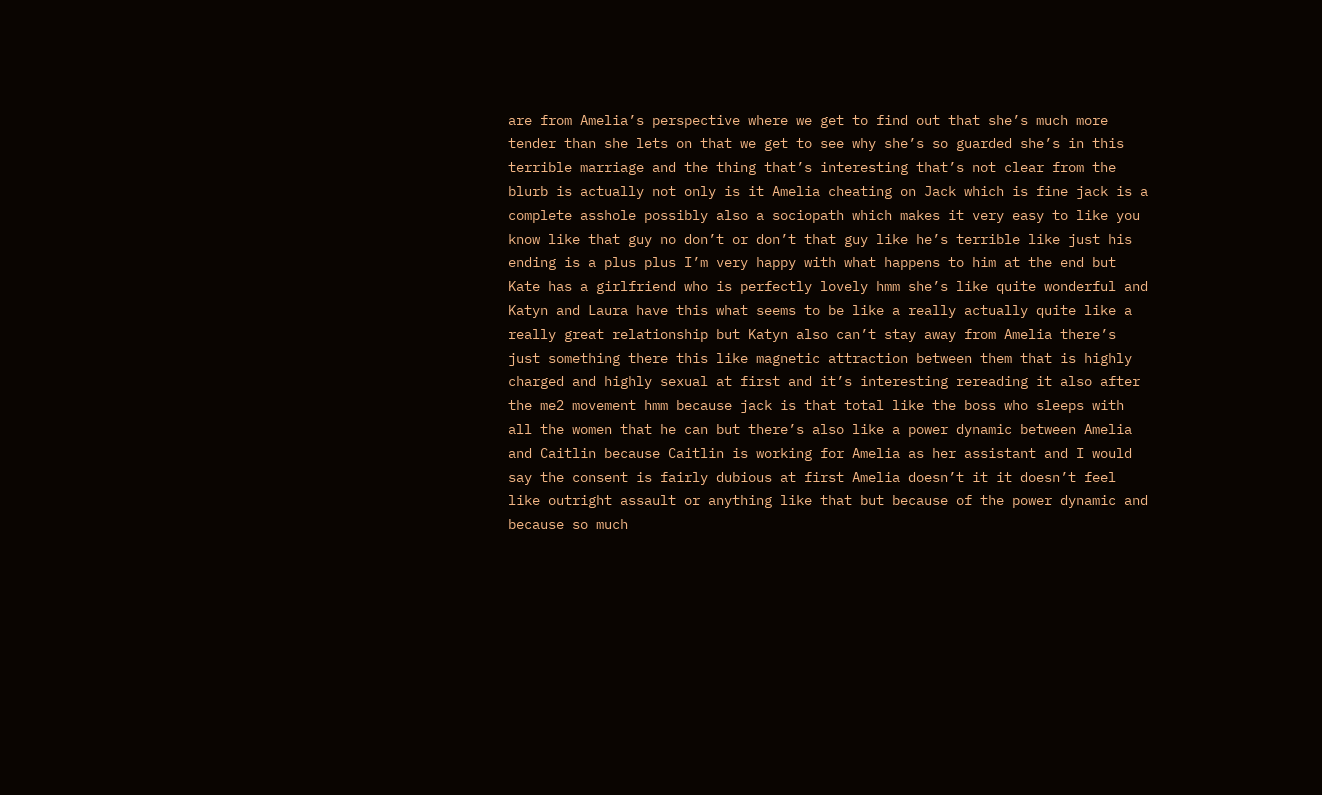are from Amelia’s perspective where we get to find out that she’s much more tender than she lets on that we get to see why she’s so guarded she’s in this terrible marriage and the thing that’s interesting that’s not clear from the blurb is actually not only is it Amelia cheating on Jack which is fine jack is a complete asshole possibly also a sociopath which makes it very easy to like you know like that guy no don’t or don’t that guy like he’s terrible like just his ending is a plus plus I’m very happy with what happens to him at the end but Kate has a girlfriend who is perfectly lovely hmm she’s like quite wonderful and Katyn and Laura have this what seems to be like a really actually quite like a really great relationship but Katyn also can’t stay away from Amelia there’s just something there this like magnetic attraction between them that is highly charged and highly sexual at first and it’s interesting rereading it also after the me2 movement hmm because jack is that total like the boss who sleeps with all the women that he can but there’s also like a power dynamic between Amelia and Caitlin because Caitlin is working for Amelia as her assistant and I would say the consent is fairly dubious at first Amelia doesn’t it it doesn’t feel like outright assault or anything like that but because of the power dynamic and because so much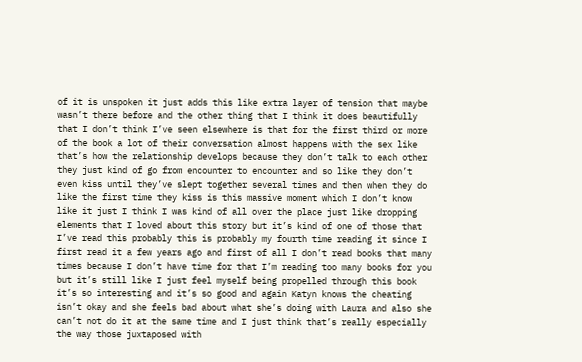of it is unspoken it just adds this like extra layer of tension that maybe wasn’t there before and the other thing that I think it does beautifully that I don’t think I’ve seen elsewhere is that for the first third or more of the book a lot of their conversation almost happens with the sex like that’s how the relationship develops because they don’t talk to each other they just kind of go from encounter to encounter and so like they don’t even kiss until they’ve slept together several times and then when they do like the first time they kiss is this massive moment which I don’t know like it just I think I was kind of all over the place just like dropping elements that I loved about this story but it’s kind of one of those that I’ve read this probably this is probably my fourth time reading it since I first read it a few years ago and first of all I don’t read books that many times because I don’t have time for that I’m reading too many books for you but it’s still like I just feel myself being propelled through this book it’s so interesting and it’s so good and again Katyn knows the cheating isn’t okay and she feels bad about what she’s doing with Laura and also she can’t not do it at the same time and I just think that’s really especially the way those juxtaposed with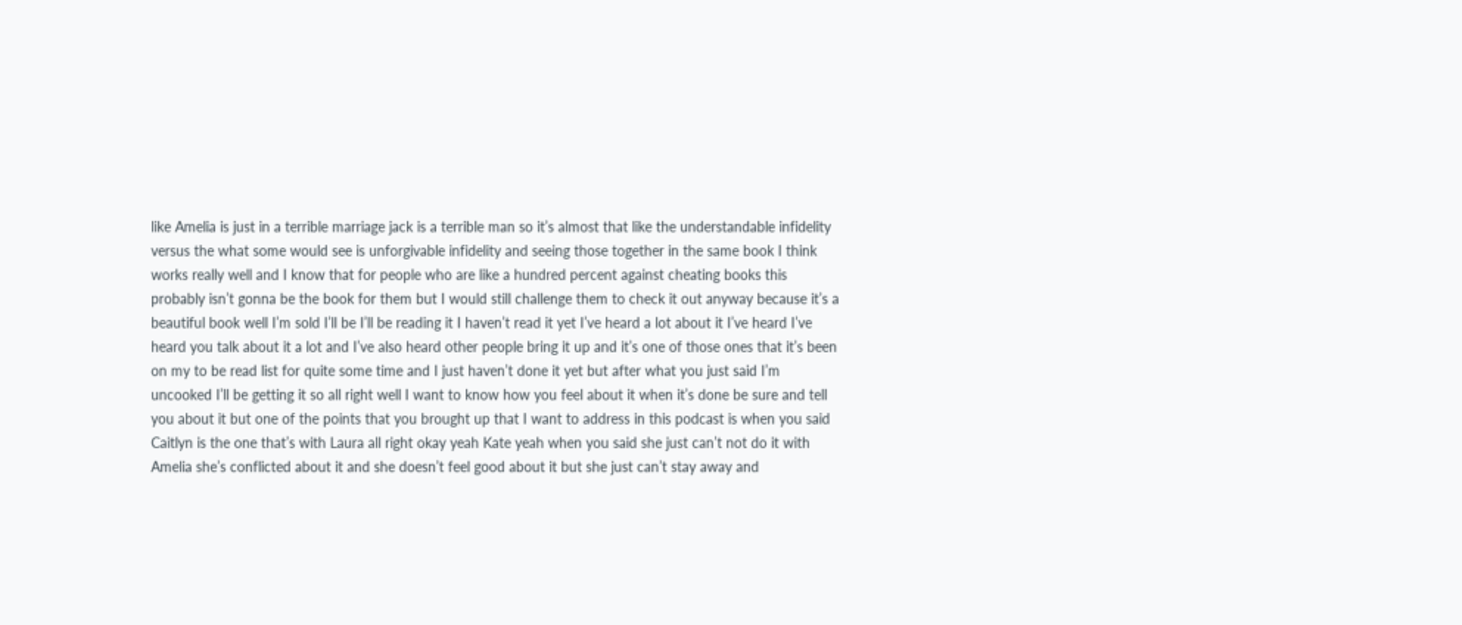like Amelia is just in a terrible marriage jack is a terrible man so it’s almost that like the understandable infidelity versus the what some would see is unforgivable infidelity and seeing those together in the same book I think works really well and I know that for people who are like a hundred percent against cheating books this probably isn’t gonna be the book for them but I would still challenge them to check it out anyway because it’s a beautiful book well I’m sold I’ll be I’ll be reading it I haven’t read it yet I’ve heard a lot about it I’ve heard I’ve heard you talk about it a lot and I’ve also heard other people bring it up and it’s one of those ones that it’s been on my to be read list for quite some time and I just haven’t done it yet but after what you just said I’m uncooked I’ll be getting it so all right well I want to know how you feel about it when it’s done be sure and tell you about it but one of the points that you brought up that I want to address in this podcast is when you said Caitlyn is the one that’s with Laura all right okay yeah Kate yeah when you said she just can’t not do it with Amelia she’s conflicted about it and she doesn’t feel good about it but she just can’t stay away and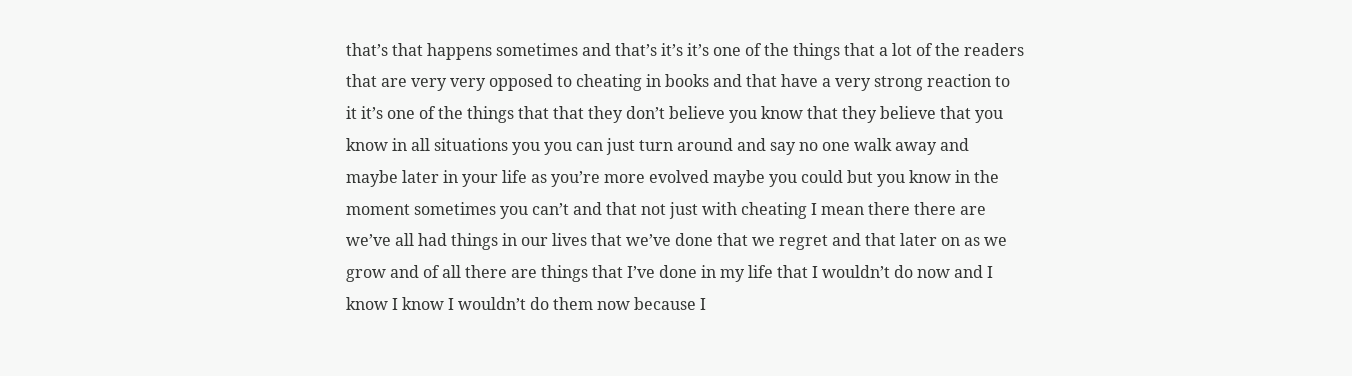that’s that happens sometimes and that’s it’s it’s one of the things that a lot of the readers that are very very opposed to cheating in books and that have a very strong reaction to it it’s one of the things that that they don’t believe you know that they believe that you know in all situations you you can just turn around and say no one walk away and maybe later in your life as you’re more evolved maybe you could but you know in the moment sometimes you can’t and that not just with cheating I mean there there are we’ve all had things in our lives that we’ve done that we regret and that later on as we grow and of all there are things that I’ve done in my life that I wouldn’t do now and I know I know I wouldn’t do them now because I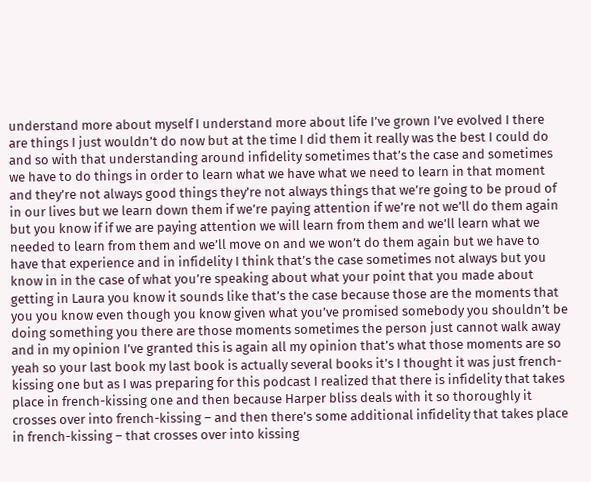understand more about myself I understand more about life I’ve grown I’ve evolved I there are things I just wouldn’t do now but at the time I did them it really was the best I could do and so with that understanding around infidelity sometimes that’s the case and sometimes we have to do things in order to learn what we have what we need to learn in that moment and they’re not always good things they’re not always things that we’re going to be proud of in our lives but we learn down them if we’re paying attention if we’re not we’ll do them again but you know if if we are paying attention we will learn from them and we’ll learn what we needed to learn from them and we’ll move on and we won’t do them again but we have to have that experience and in infidelity I think that’s the case sometimes not always but you know in in the case of what you’re speaking about what your point that you made about getting in Laura you know it sounds like that’s the case because those are the moments that you you know even though you know given what you’ve promised somebody you shouldn’t be doing something you there are those moments sometimes the person just cannot walk away and in my opinion I’ve granted this is again all my opinion that’s what those moments are so yeah so your last book my last book is actually several books it’s I thought it was just french-kissing one but as I was preparing for this podcast I realized that there is infidelity that takes place in french-kissing one and then because Harper bliss deals with it so thoroughly it crosses over into french-kissing – and then there’s some additional infidelity that takes place in french-kissing – that crosses over into kissing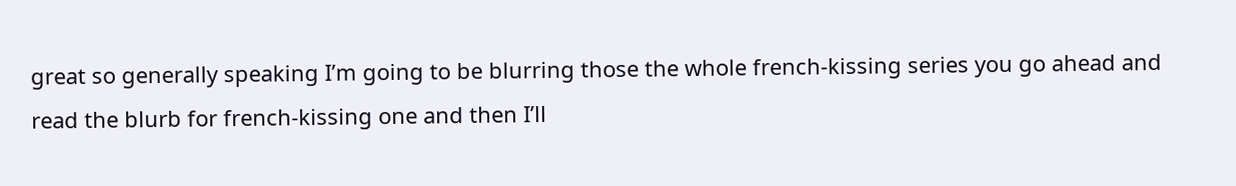great so generally speaking I’m going to be blurring those the whole french-kissing series you go ahead and read the blurb for french-kissing one and then I’ll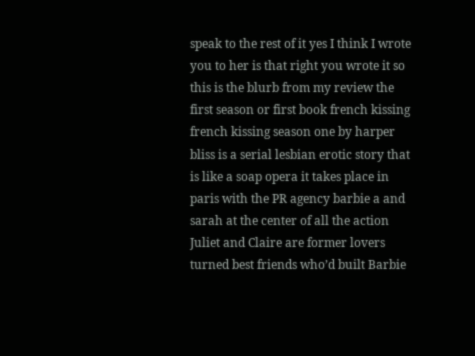speak to the rest of it yes I think I wrote you to her is that right you wrote it so this is the blurb from my review the first season or first book french kissing french kissing season one by harper bliss is a serial lesbian erotic story that is like a soap opera it takes place in paris with the PR agency barbie a and sarah at the center of all the action Juliet and Claire are former lovers turned best friends who’d built Barbie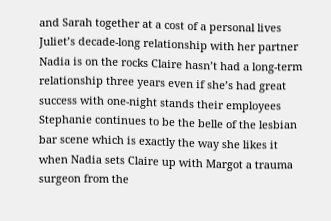and Sarah together at a cost of a personal lives Juliet’s decade-long relationship with her partner Nadia is on the rocks Claire hasn’t had a long-term relationship three years even if she’s had great success with one-night stands their employees Stephanie continues to be the belle of the lesbian bar scene which is exactly the way she likes it when Nadia sets Claire up with Margot a trauma surgeon from the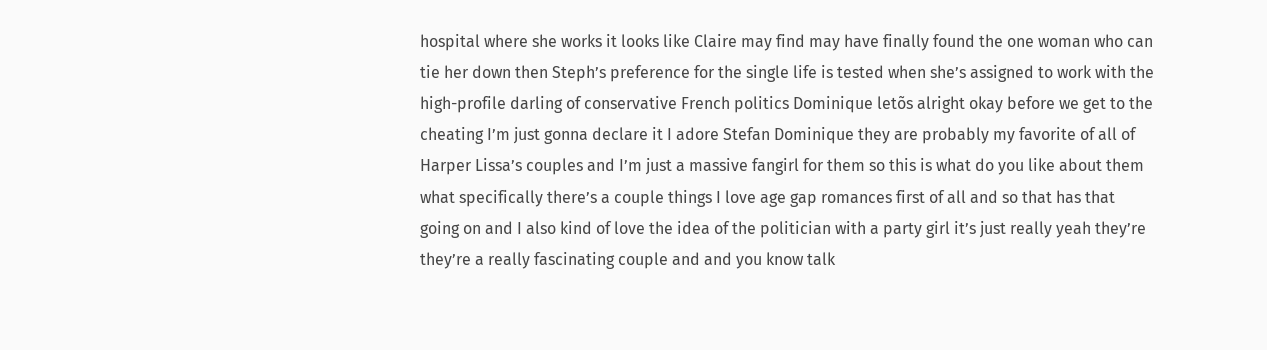hospital where she works it looks like Claire may find may have finally found the one woman who can tie her down then Steph’s preference for the single life is tested when she’s assigned to work with the high-profile darling of conservative French politics Dominique letõs alright okay before we get to the cheating I’m just gonna declare it I adore Stefan Dominique they are probably my favorite of all of Harper Lissa’s couples and I’m just a massive fangirl for them so this is what do you like about them what specifically there’s a couple things I love age gap romances first of all and so that has that going on and I also kind of love the idea of the politician with a party girl it’s just really yeah they’re they’re a really fascinating couple and and you know talk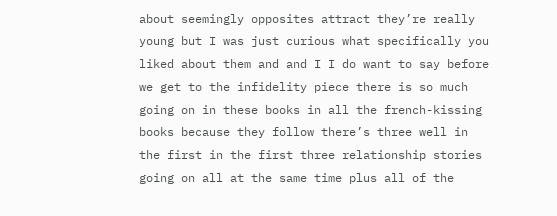about seemingly opposites attract they’re really young but I was just curious what specifically you liked about them and and I I do want to say before we get to the infidelity piece there is so much going on in these books in all the french-kissing books because they follow there’s three well in the first in the first three relationship stories going on all at the same time plus all of the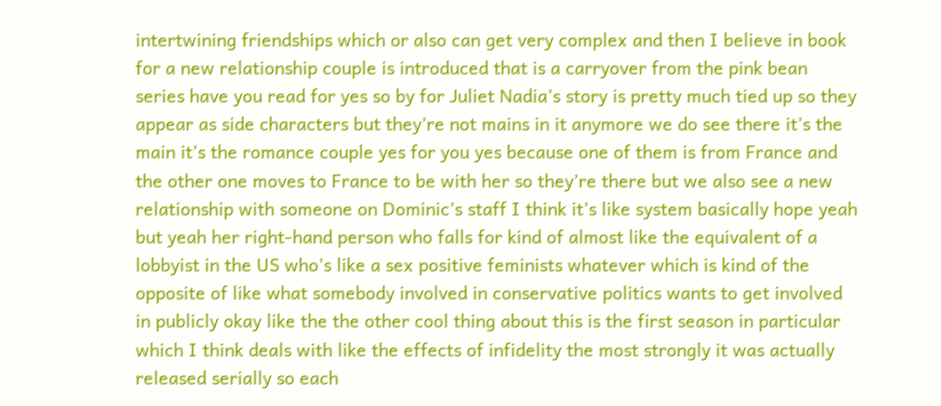intertwining friendships which or also can get very complex and then I believe in book for a new relationship couple is introduced that is a carryover from the pink bean series have you read for yes so by for Juliet Nadia’s story is pretty much tied up so they appear as side characters but they’re not mains in it anymore we do see there it’s the main it’s the romance couple yes for you yes because one of them is from France and the other one moves to France to be with her so they’re there but we also see a new relationship with someone on Dominic’s staff I think it’s like system basically hope yeah but yeah her right-hand person who falls for kind of almost like the equivalent of a lobbyist in the US who’s like a sex positive feminists whatever which is kind of the opposite of like what somebody involved in conservative politics wants to get involved in publicly okay like the the other cool thing about this is the first season in particular which I think deals with like the effects of infidelity the most strongly it was actually released serially so each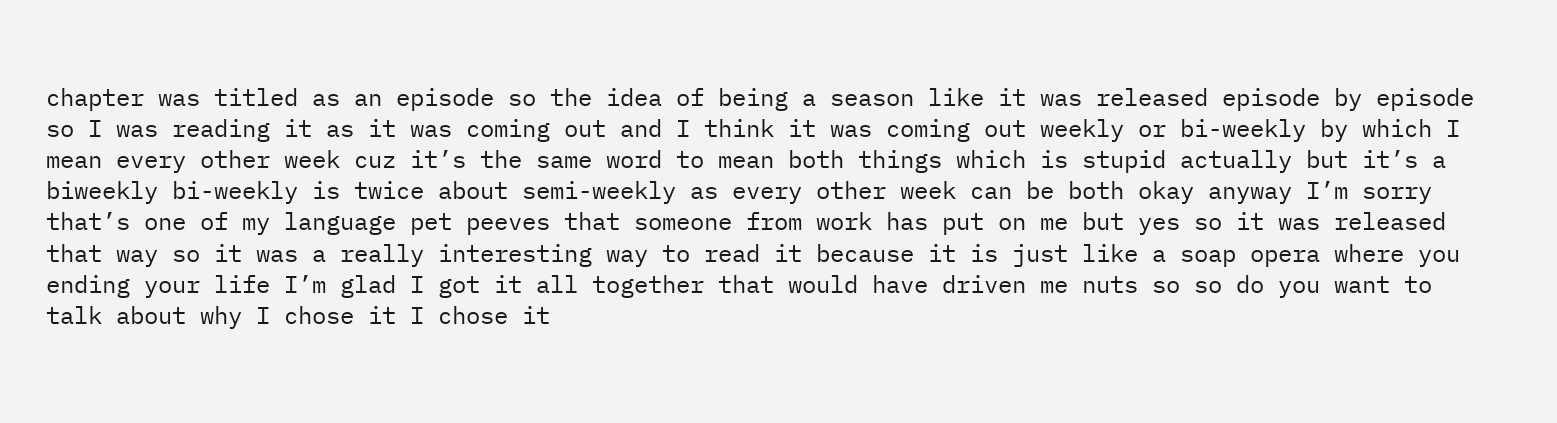chapter was titled as an episode so the idea of being a season like it was released episode by episode so I was reading it as it was coming out and I think it was coming out weekly or bi-weekly by which I mean every other week cuz it’s the same word to mean both things which is stupid actually but it’s a biweekly bi-weekly is twice about semi-weekly as every other week can be both okay anyway I’m sorry that’s one of my language pet peeves that someone from work has put on me but yes so it was released that way so it was a really interesting way to read it because it is just like a soap opera where you ending your life I’m glad I got it all together that would have driven me nuts so so do you want to talk about why I chose it I chose it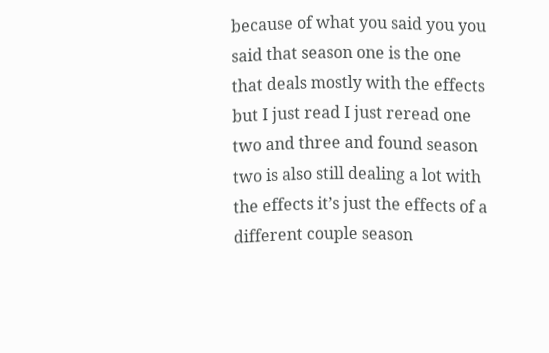because of what you said you you said that season one is the one that deals mostly with the effects but I just read I just reread one two and three and found season two is also still dealing a lot with the effects it’s just the effects of a different couple season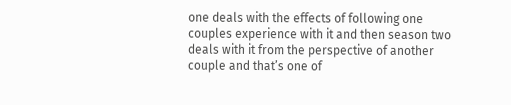one deals with the effects of following one couples experience with it and then season two deals with it from the perspective of another couple and that’s one of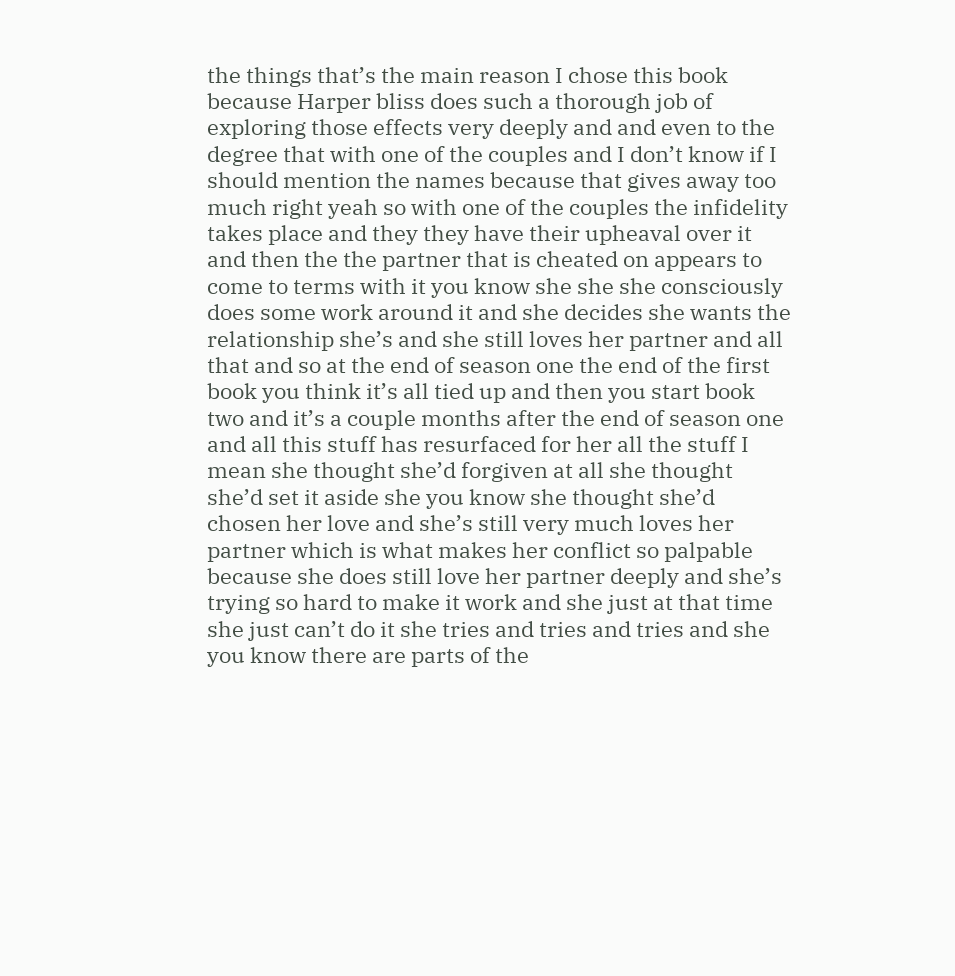the things that’s the main reason I chose this book because Harper bliss does such a thorough job of exploring those effects very deeply and and even to the degree that with one of the couples and I don’t know if I should mention the names because that gives away too much right yeah so with one of the couples the infidelity takes place and they they have their upheaval over it and then the the partner that is cheated on appears to come to terms with it you know she she she consciously does some work around it and she decides she wants the relationship she’s and she still loves her partner and all that and so at the end of season one the end of the first book you think it’s all tied up and then you start book two and it’s a couple months after the end of season one and all this stuff has resurfaced for her all the stuff I mean she thought she’d forgiven at all she thought she’d set it aside she you know she thought she’d chosen her love and she’s still very much loves her partner which is what makes her conflict so palpable because she does still love her partner deeply and she’s trying so hard to make it work and she just at that time she just can’t do it she tries and tries and tries and she you know there are parts of the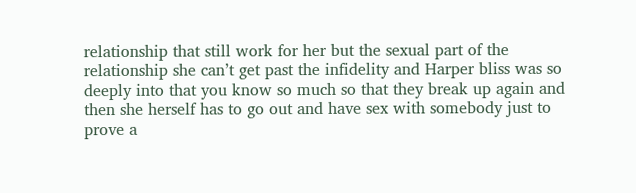relationship that still work for her but the sexual part of the relationship she can’t get past the infidelity and Harper bliss was so deeply into that you know so much so that they break up again and then she herself has to go out and have sex with somebody just to prove a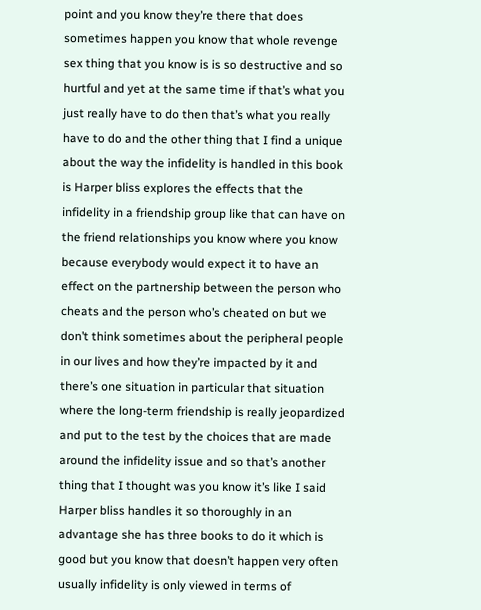point and you know they’re there that does sometimes happen you know that whole revenge sex thing that you know is is so destructive and so hurtful and yet at the same time if that’s what you just really have to do then that’s what you really have to do and the other thing that I find a unique about the way the infidelity is handled in this book is Harper bliss explores the effects that the infidelity in a friendship group like that can have on the friend relationships you know where you know because everybody would expect it to have an effect on the partnership between the person who cheats and the person who’s cheated on but we don’t think sometimes about the peripheral people in our lives and how they’re impacted by it and there’s one situation in particular that situation where the long-term friendship is really jeopardized and put to the test by the choices that are made around the infidelity issue and so that’s another thing that I thought was you know it’s like I said Harper bliss handles it so thoroughly in an advantage she has three books to do it which is good but you know that doesn’t happen very often usually infidelity is only viewed in terms of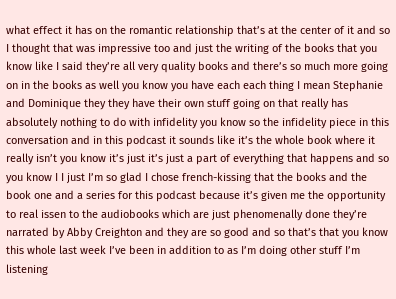what effect it has on the romantic relationship that’s at the center of it and so I thought that was impressive too and just the writing of the books that you know like I said they’re all very quality books and there’s so much more going on in the books as well you know you have each each thing I mean Stephanie and Dominique they they have their own stuff going on that really has absolutely nothing to do with infidelity you know so the infidelity piece in this conversation and in this podcast it sounds like it’s the whole book where it really isn’t you know it’s just it’s just a part of everything that happens and so you know I I just I’m so glad I chose french-kissing that the books and the book one and a series for this podcast because it’s given me the opportunity to real issen to the audiobooks which are just phenomenally done they’re narrated by Abby Creighton and they are so good and so that’s that you know this whole last week I’ve been in addition to as I’m doing other stuff I’m listening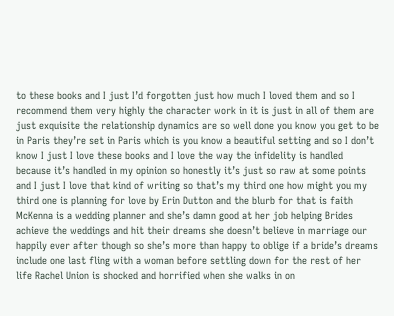to these books and I just I’d forgotten just how much I loved them and so I recommend them very highly the character work in it is just in all of them are just exquisite the relationship dynamics are so well done you know you get to be in Paris they’re set in Paris which is you know a beautiful setting and so I don’t know I just I love these books and I love the way the infidelity is handled because it’s handled in my opinion so honestly it’s just so raw at some points and I just I love that kind of writing so that’s my third one how might you my third one is planning for love by Erin Dutton and the blurb for that is faith McKenna is a wedding planner and she’s damn good at her job helping Brides achieve the weddings and hit their dreams she doesn’t believe in marriage our happily ever after though so she’s more than happy to oblige if a bride’s dreams include one last fling with a woman before settling down for the rest of her life Rachel Union is shocked and horrified when she walks in on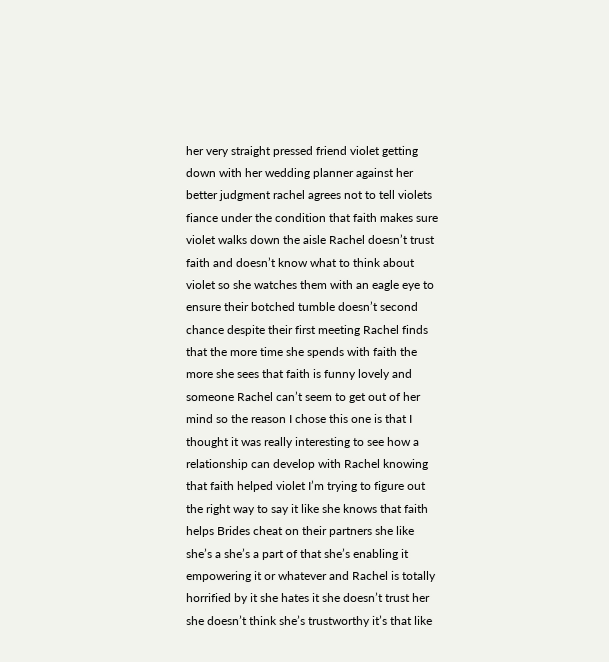her very straight pressed friend violet getting down with her wedding planner against her better judgment rachel agrees not to tell violets fiance under the condition that faith makes sure violet walks down the aisle Rachel doesn’t trust faith and doesn’t know what to think about violet so she watches them with an eagle eye to ensure their botched tumble doesn’t second chance despite their first meeting Rachel finds that the more time she spends with faith the more she sees that faith is funny lovely and someone Rachel can’t seem to get out of her mind so the reason I chose this one is that I thought it was really interesting to see how a relationship can develop with Rachel knowing that faith helped violet I’m trying to figure out the right way to say it like she knows that faith helps Brides cheat on their partners she like she’s a she’s a part of that she’s enabling it empowering it or whatever and Rachel is totally horrified by it she hates it she doesn’t trust her she doesn’t think she’s trustworthy it’s that like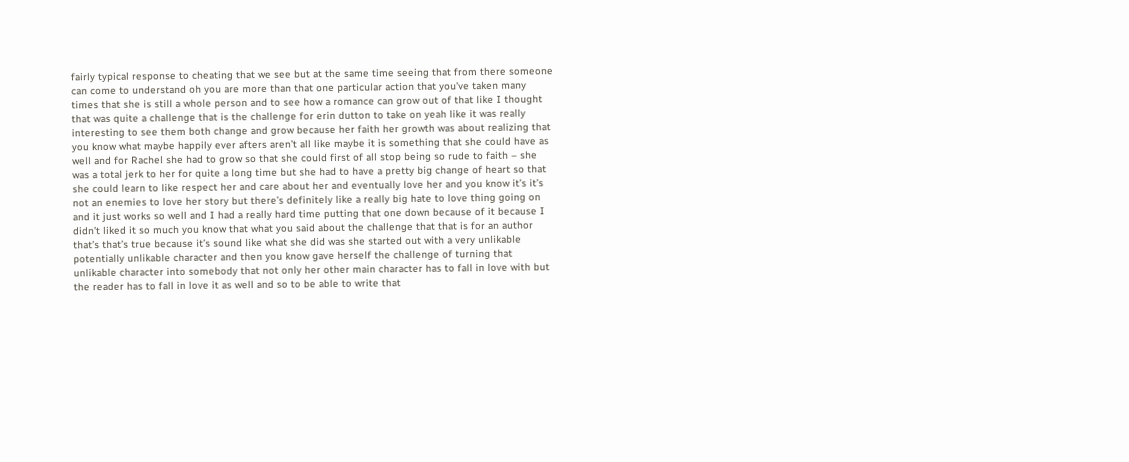fairly typical response to cheating that we see but at the same time seeing that from there someone can come to understand oh you are more than that one particular action that you’ve taken many times that she is still a whole person and to see how a romance can grow out of that like I thought that was quite a challenge that is the challenge for erin dutton to take on yeah like it was really interesting to see them both change and grow because her faith her growth was about realizing that you know what maybe happily ever afters aren’t all like maybe it is something that she could have as well and for Rachel she had to grow so that she could first of all stop being so rude to faith – she was a total jerk to her for quite a long time but she had to have a pretty big change of heart so that she could learn to like respect her and care about her and eventually love her and you know it’s it’s not an enemies to love her story but there’s definitely like a really big hate to love thing going on and it just works so well and I had a really hard time putting that one down because of it because I didn’t liked it so much you know that what you said about the challenge that that is for an author that’s that’s true because it’s sound like what she did was she started out with a very unlikable potentially unlikable character and then you know gave herself the challenge of turning that unlikable character into somebody that not only her other main character has to fall in love with but the reader has to fall in love it as well and so to be able to write that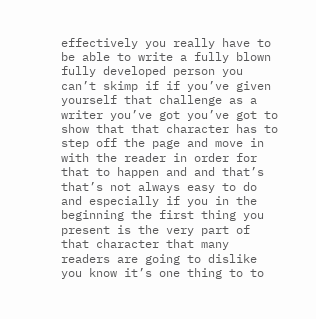effectively you really have to be able to write a fully blown fully developed person you can’t skimp if if you’ve given yourself that challenge as a writer you’ve got you’ve got to show that that character has to step off the page and move in with the reader in order for that to happen and and that’s that’s not always easy to do and especially if you in the beginning the first thing you present is the very part of that character that many readers are going to dislike you know it’s one thing to to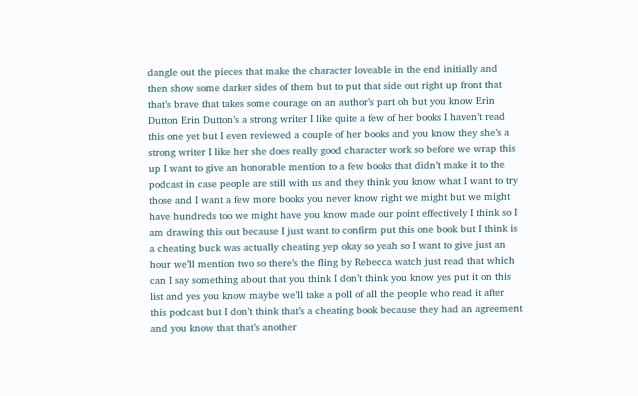dangle out the pieces that make the character loveable in the end initially and then show some darker sides of them but to put that side out right up front that that’s brave that takes some courage on an author’s part oh but you know Erin Dutton Erin Dutton’s a strong writer I like quite a few of her books I haven’t read this one yet but I even reviewed a couple of her books and you know they she’s a strong writer I like her she does really good character work so before we wrap this up I want to give an honorable mention to a few books that didn’t make it to the podcast in case people are still with us and they think you know what I want to try those and I want a few more books you never know right we might but we might have hundreds too we might have you know made our point effectively I think so I am drawing this out because I just want to confirm put this one book but I think is a cheating buck was actually cheating yep okay so yeah so I want to give just an hour we’ll mention two so there’s the fling by Rebecca watch just read that which can I say something about that you think I don’t think you know yes put it on this list and yes you know maybe we’ll take a poll of all the people who read it after this podcast but I don’t think that’s a cheating book because they had an agreement and you know that that’s another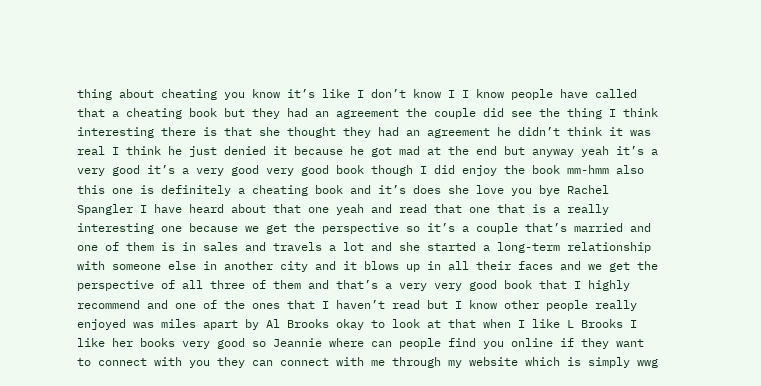thing about cheating you know it’s like I don’t know I I know people have called that a cheating book but they had an agreement the couple did see the thing I think interesting there is that she thought they had an agreement he didn’t think it was real I think he just denied it because he got mad at the end but anyway yeah it’s a very good it’s a very good very good book though I did enjoy the book mm-hmm also this one is definitely a cheating book and it’s does she love you bye Rachel Spangler I have heard about that one yeah and read that one that is a really interesting one because we get the perspective so it’s a couple that’s married and one of them is in sales and travels a lot and she started a long-term relationship with someone else in another city and it blows up in all their faces and we get the perspective of all three of them and that’s a very very good book that I highly recommend and one of the ones that I haven’t read but I know other people really enjoyed was miles apart by Al Brooks okay to look at that when I like L Brooks I like her books very good so Jeannie where can people find you online if they want to connect with you they can connect with me through my website which is simply wwg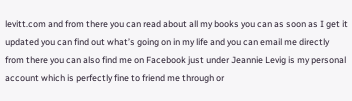levitt.com and from there you can read about all my books you can as soon as I get it updated you can find out what’s going on in my life and you can email me directly from there you can also find me on Facebook just under Jeannie Levig is my personal account which is perfectly fine to friend me through or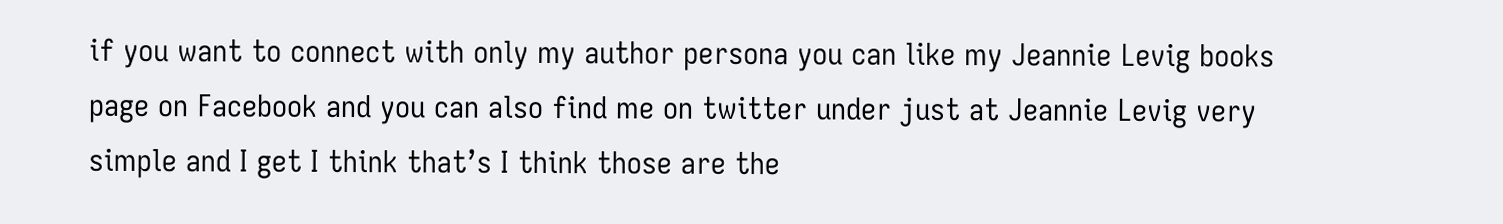if you want to connect with only my author persona you can like my Jeannie Levig books page on Facebook and you can also find me on twitter under just at Jeannie Levig very simple and I get I think that’s I think those are the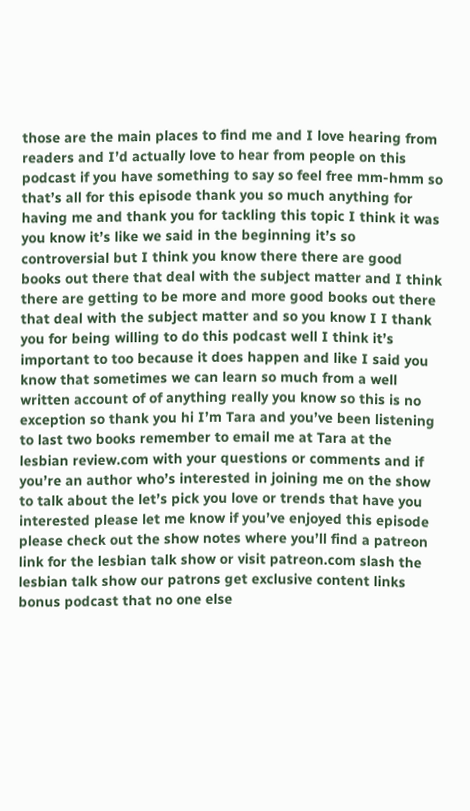those are the main places to find me and I love hearing from readers and I’d actually love to hear from people on this podcast if you have something to say so feel free mm-hmm so that’s all for this episode thank you so much anything for having me and thank you for tackling this topic I think it was you know it’s like we said in the beginning it’s so controversial but I think you know there there are good books out there that deal with the subject matter and I think there are getting to be more and more good books out there that deal with the subject matter and so you know I I thank you for being willing to do this podcast well I think it’s important to too because it does happen and like I said you know that sometimes we can learn so much from a well written account of of anything really you know so this is no exception so thank you hi I’m Tara and you’ve been listening to last two books remember to email me at Tara at the lesbian review.com with your questions or comments and if you’re an author who’s interested in joining me on the show to talk about the let’s pick you love or trends that have you interested please let me know if you’ve enjoyed this episode please check out the show notes where you’ll find a patreon link for the lesbian talk show or visit patreon.com slash the lesbian talk show our patrons get exclusive content links bonus podcast that no one else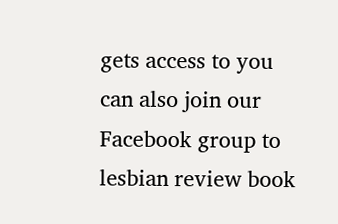gets access to you can also join our Facebook group to lesbian review book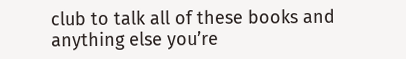club to talk all of these books and anything else you’re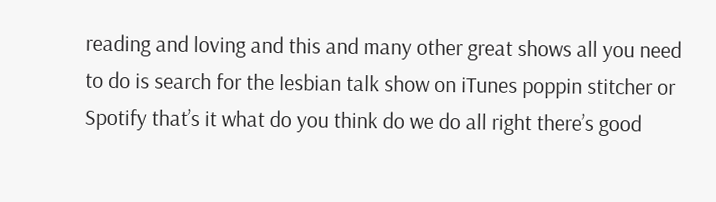reading and loving and this and many other great shows all you need to do is search for the lesbian talk show on iTunes poppin stitcher or Spotify that’s it what do you think do we do all right there’s good